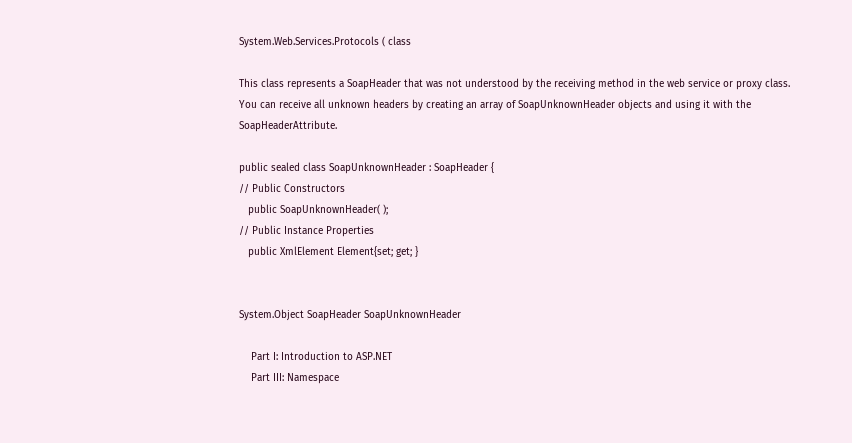System.Web.Services.Protocols ( class

This class represents a SoapHeader that was not understood by the receiving method in the web service or proxy class. You can receive all unknown headers by creating an array of SoapUnknownHeader objects and using it with the SoapHeaderAttribute.

public sealed class SoapUnknownHeader : SoapHeader {
// Public Constructors
   public SoapUnknownHeader( );
// Public Instance Properties
   public XmlElement Element{set; get; }


System.Object SoapHeader SoapUnknownHeader

    Part I: Introduction to ASP.NET
    Part III: Namespace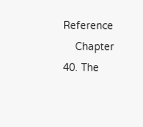Reference
    Chapter 40. The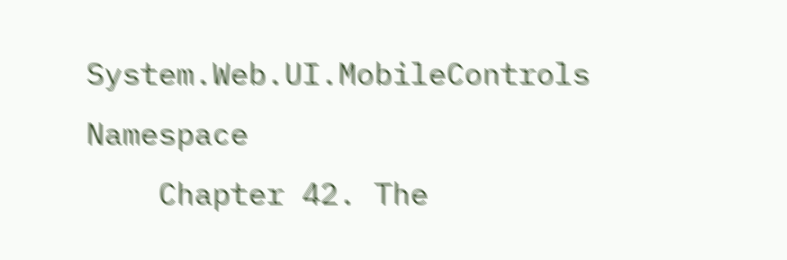System.Web.UI.MobileControls Namespace
    Chapter 42. The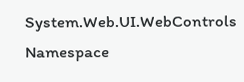System.Web.UI.WebControls Namespace